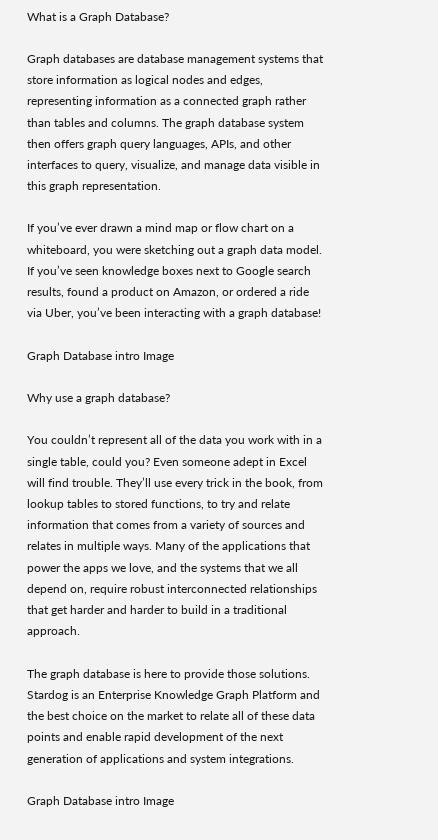What is a Graph Database?

Graph databases are database management systems that store information as logical nodes and edges, representing information as a connected graph rather than tables and columns. The graph database system then offers graph query languages, APIs, and other interfaces to query, visualize, and manage data visible in this graph representation.

If you’ve ever drawn a mind map or flow chart on a whiteboard, you were sketching out a graph data model. If you’ve seen knowledge boxes next to Google search results, found a product on Amazon, or ordered a ride via Uber, you’ve been interacting with a graph database!

Graph Database intro Image

Why use a graph database?

You couldn’t represent all of the data you work with in a single table, could you? Even someone adept in Excel will find trouble. They’ll use every trick in the book, from lookup tables to stored functions, to try and relate information that comes from a variety of sources and relates in multiple ways. Many of the applications that power the apps we love, and the systems that we all depend on, require robust interconnected relationships that get harder and harder to build in a traditional approach.

The graph database is here to provide those solutions. Stardog is an Enterprise Knowledge Graph Platform and the best choice on the market to relate all of these data points and enable rapid development of the next generation of applications and system integrations.

Graph Database intro Image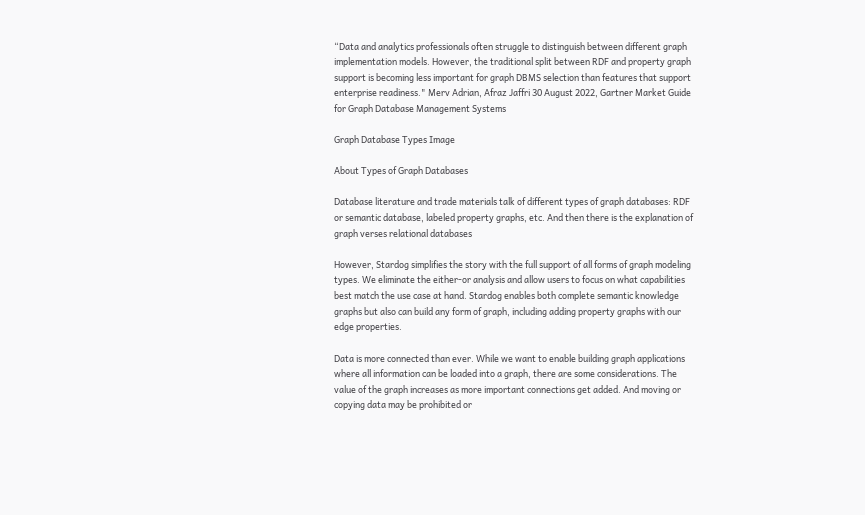“Data and analytics professionals often struggle to distinguish between different graph implementation models. However, the traditional split between RDF and property graph support is becoming less important for graph DBMS selection than features that support enterprise readiness." Merv Adrian, Afraz Jaffri 30 August 2022, Gartner Market Guide for Graph Database Management Systems

Graph Database Types Image

About Types of Graph Databases

Database literature and trade materials talk of different types of graph databases: RDF or semantic database, labeled property graphs, etc. And then there is the explanation of graph verses relational databases

However, Stardog simplifies the story with the full support of all forms of graph modeling types. We eliminate the either-or analysis and allow users to focus on what capabilities best match the use case at hand. Stardog enables both complete semantic knowledge graphs but also can build any form of graph, including adding property graphs with our edge properties.

Data is more connected than ever. While we want to enable building graph applications where all information can be loaded into a graph, there are some considerations. The value of the graph increases as more important connections get added. And moving or copying data may be prohibited or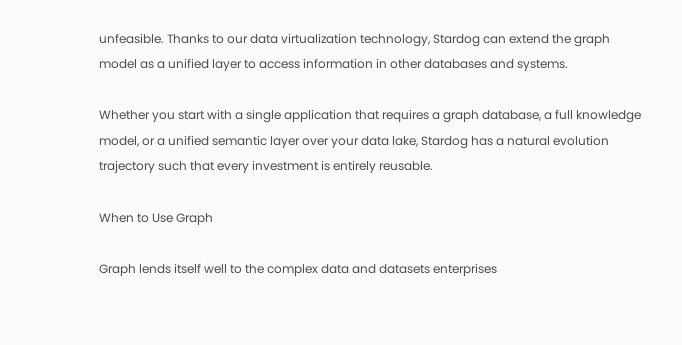unfeasible. Thanks to our data virtualization technology, Stardog can extend the graph model as a unified layer to access information in other databases and systems.

Whether you start with a single application that requires a graph database, a full knowledge model, or a unified semantic layer over your data lake, Stardog has a natural evolution trajectory such that every investment is entirely reusable.

When to Use Graph

Graph lends itself well to the complex data and datasets enterprises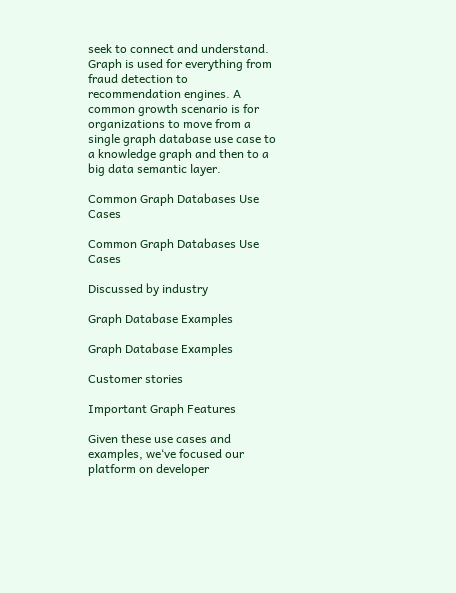seek to connect and understand. Graph is used for everything from fraud detection to recommendation engines. A common growth scenario is for organizations to move from a single graph database use case to a knowledge graph and then to a big data semantic layer.

Common Graph Databases Use Cases

Common Graph Databases Use Cases

Discussed by industry

Graph Database Examples

Graph Database Examples

Customer stories

Important Graph Features

Given these use cases and examples, we‘ve focused our platform on developer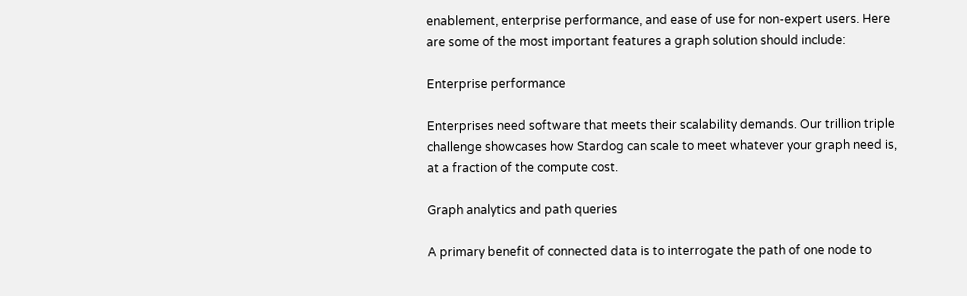enablement, enterprise performance, and ease of use for non-expert users. Here are some of the most important features a graph solution should include:

Enterprise performance

Enterprises need software that meets their scalability demands. Our trillion triple challenge showcases how Stardog can scale to meet whatever your graph need is, at a fraction of the compute cost.

Graph analytics and path queries

A primary benefit of connected data is to interrogate the path of one node to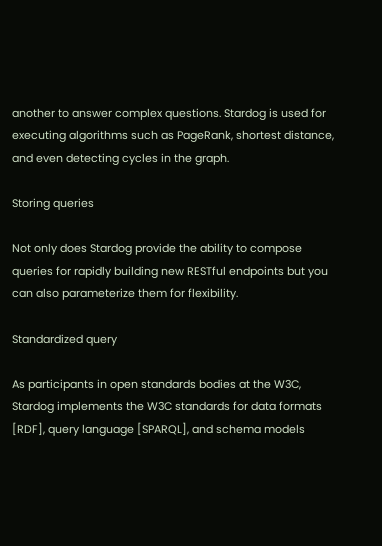another to answer complex questions. Stardog is used for executing algorithms such as PageRank, shortest distance, and even detecting cycles in the graph.

Storing queries

Not only does Stardog provide the ability to compose queries for rapidly building new RESTful endpoints but you can also parameterize them for flexibility.

Standardized query

As participants in open standards bodies at the W3C, Stardog implements the W3C standards for data formats [RDF], query language [SPARQL], and schema models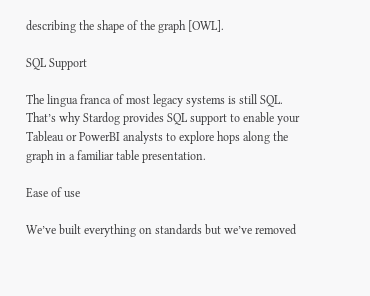describing the shape of the graph [OWL].

SQL Support

The lingua franca of most legacy systems is still SQL. That’s why Stardog provides SQL support to enable your Tableau or PowerBI analysts to explore hops along the graph in a familiar table presentation.

Ease of use

We’ve built everything on standards but we’ve removed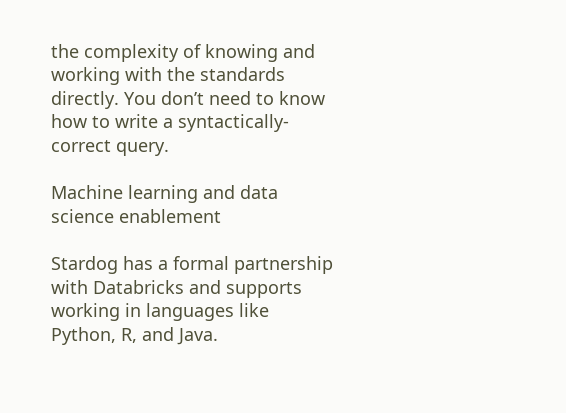the complexity of knowing and working with the standards directly. You don’t need to know how to write a syntactically-correct query.

Machine learning and data science enablement

Stardog has a formal partnership with Databricks and supports working in languages like Python, R, and Java.